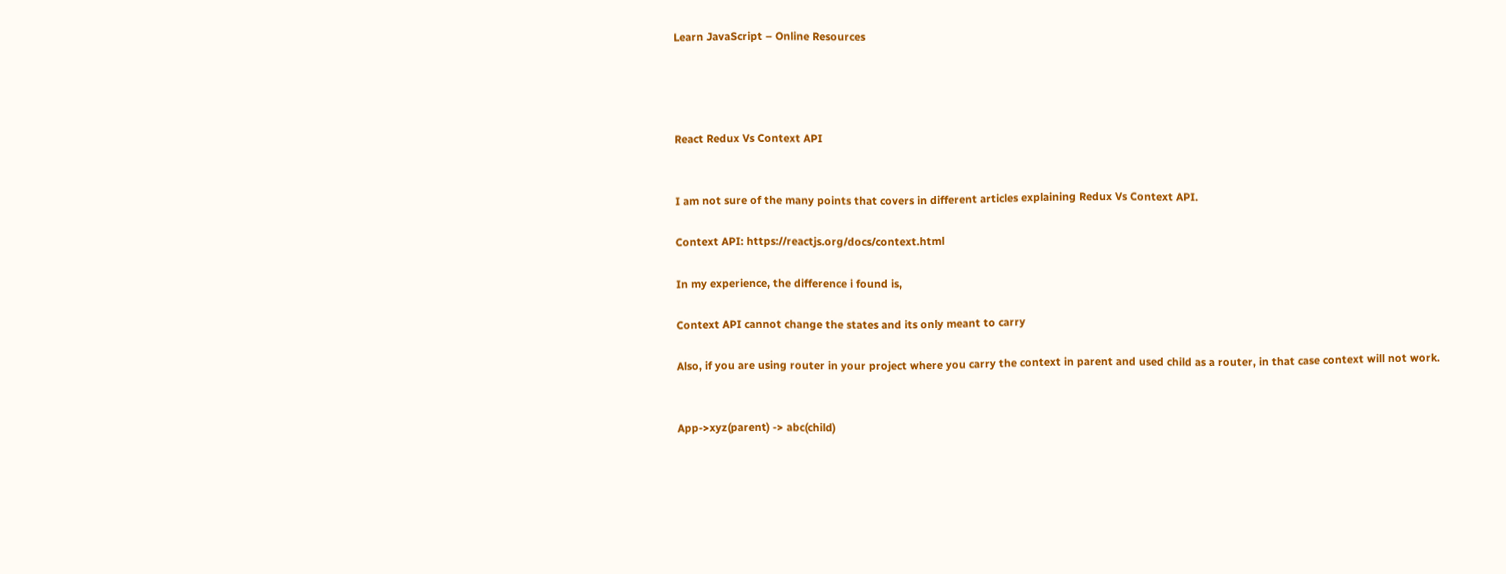Learn JavaScript – Online Resources




React Redux Vs Context API


I am not sure of the many points that covers in different articles explaining Redux Vs Context API.

Context API: https://reactjs.org/docs/context.html

In my experience, the difference i found is,

Context API cannot change the states and its only meant to carry

Also, if you are using router in your project where you carry the context in parent and used child as a router, in that case context will not work.


App->xyz(parent) -> abc(child)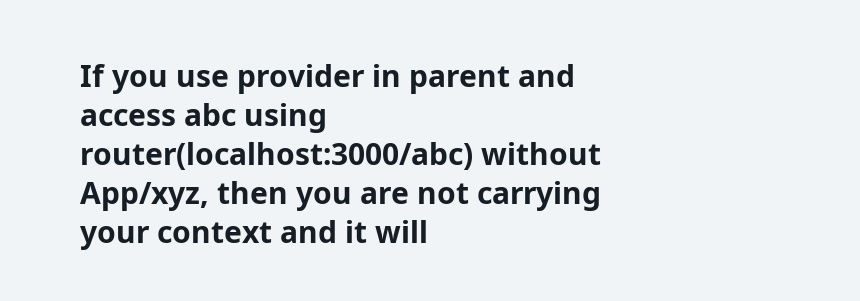If you use provider in parent and access abc using router(localhost:3000/abc) without App/xyz, then you are not carrying your context and it will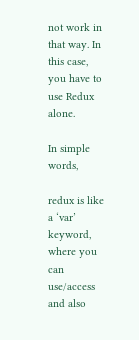not work in that way. In this case, you have to use Redux alone.

In simple words,

redux is like a ‘var’ keyword, where you can use/access and also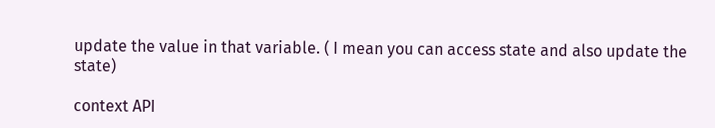update the value in that variable. ( I mean you can access state and also update the state)

context API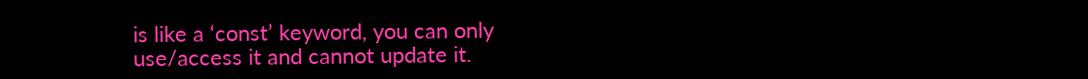is like a ‘const’ keyword, you can only use/access it and cannot update it.